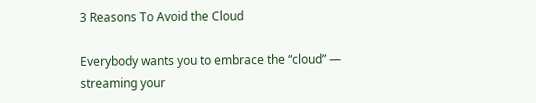3 Reasons To Avoid the Cloud

Everybody wants you to embrace the “cloud” — streaming your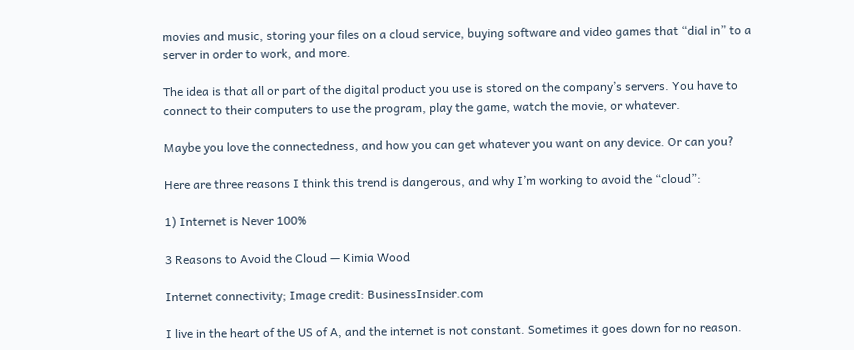movies and music, storing your files on a cloud service, buying software and video games that “dial in” to a server in order to work, and more.

The idea is that all or part of the digital product you use is stored on the company’s servers. You have to connect to their computers to use the program, play the game, watch the movie, or whatever.

Maybe you love the connectedness, and how you can get whatever you want on any device. Or can you?

Here are three reasons I think this trend is dangerous, and why I’m working to avoid the “cloud”:

1) Internet is Never 100%

3 Reasons to Avoid the Cloud — Kimia Wood

Internet connectivity; Image credit: BusinessInsider.com

I live in the heart of the US of A, and the internet is not constant. Sometimes it goes down for no reason.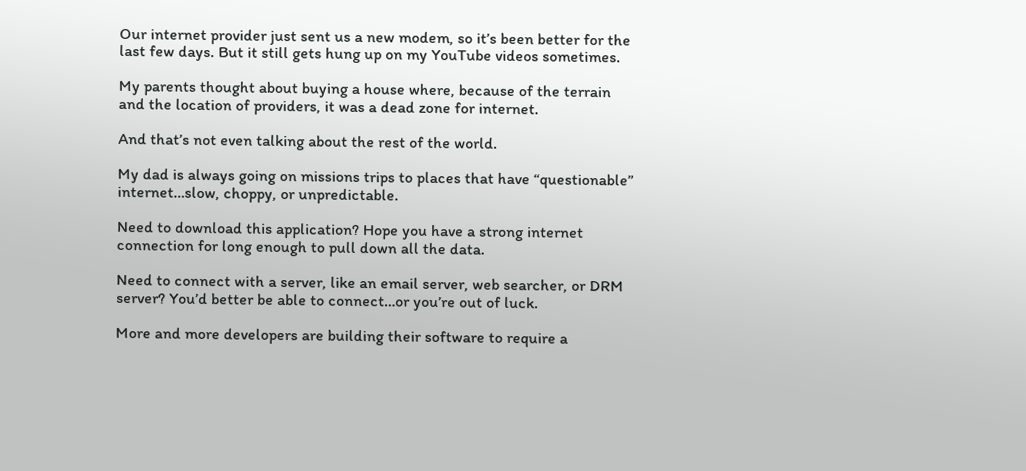Our internet provider just sent us a new modem, so it’s been better for the last few days. But it still gets hung up on my YouTube videos sometimes.

My parents thought about buying a house where, because of the terrain and the location of providers, it was a dead zone for internet.

And that’s not even talking about the rest of the world.

My dad is always going on missions trips to places that have “questionable” internet…slow, choppy, or unpredictable.

Need to download this application? Hope you have a strong internet connection for long enough to pull down all the data.

Need to connect with a server, like an email server, web searcher, or DRM server? You’d better be able to connect…or you’re out of luck.

More and more developers are building their software to require a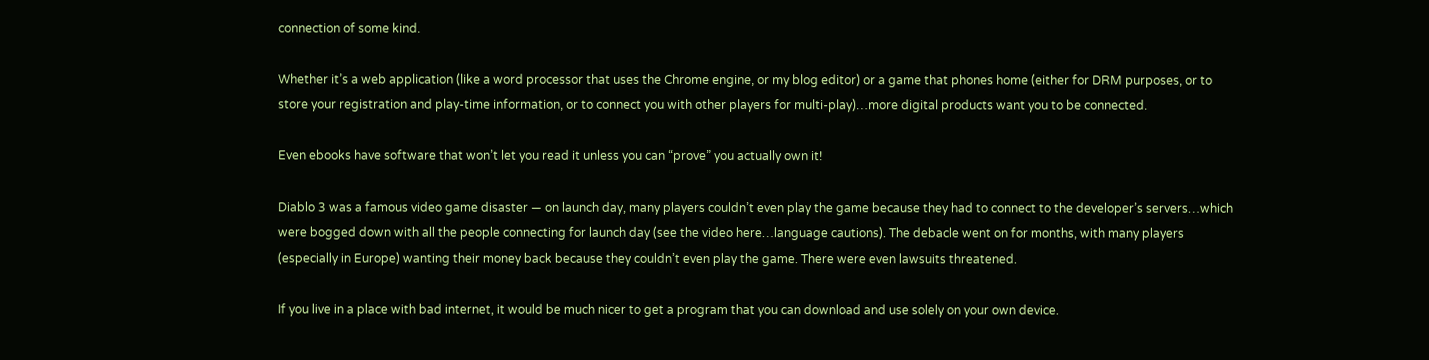connection of some kind.

Whether it’s a web application (like a word processor that uses the Chrome engine, or my blog editor) or a game that phones home (either for DRM purposes, or to store your registration and play-time information, or to connect you with other players for multi-play)…more digital products want you to be connected.

Even ebooks have software that won’t let you read it unless you can “prove” you actually own it!

Diablo 3 was a famous video game disaster — on launch day, many players couldn’t even play the game because they had to connect to the developer’s servers…which were bogged down with all the people connecting for launch day (see the video here…language cautions). The debacle went on for months, with many players (especially in Europe) wanting their money back because they couldn’t even play the game. There were even lawsuits threatened.

If you live in a place with bad internet, it would be much nicer to get a program that you can download and use solely on your own device.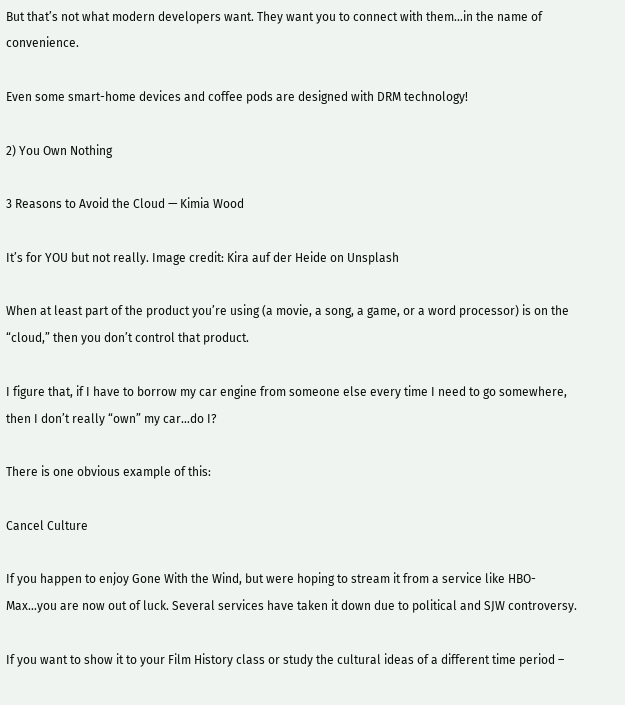But that’s not what modern developers want. They want you to connect with them…in the name of convenience.

Even some smart-home devices and coffee pods are designed with DRM technology!

2) You Own Nothing

3 Reasons to Avoid the Cloud — Kimia Wood

It’s for YOU but not really. Image credit: Kira auf der Heide on Unsplash

When at least part of the product you’re using (a movie, a song, a game, or a word processor) is on the “cloud,” then you don’t control that product.

I figure that, if I have to borrow my car engine from someone else every time I need to go somewhere, then I don’t really “own” my car…do I?

There is one obvious example of this:

Cancel Culture

If you happen to enjoy Gone With the Wind, but were hoping to stream it from a service like HBO-Max…you are now out of luck. Several services have taken it down due to political and SJW controversy.

If you want to show it to your Film History class or study the cultural ideas of a different time period –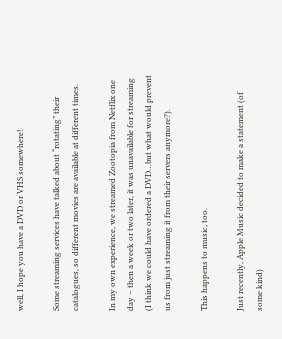well, I hope you have a DVD or VHS somewhere!

Some streaming services have talked about “rotating” their catalogues, so different movies are available at different times.

In my own experience, we streamed Zootopia from Netflix one day – then a week or two later, it was unavailable for streaming (I think we could have ordered a DVD…but what would prevent us from just streaming it from their servers anymore?).

This happens to music, too.

Just recently, Apple Music decided to make a statement (of some kind)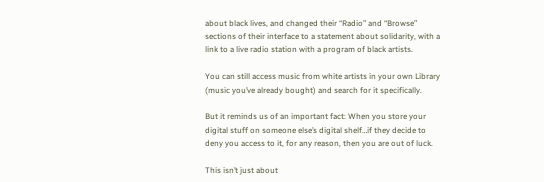about black lives, and changed their “Radio” and “Browse” sections of their interface to a statement about solidarity, with a link to a live radio station with a program of black artists.

You can still access music from white artists in your own Library (music you’ve already bought) and search for it specifically.

But it reminds us of an important fact: When you store your digital stuff on someone else’s digital shelf…if they decide to deny you access to it, for any reason, then you are out of luck.

This isn’t just about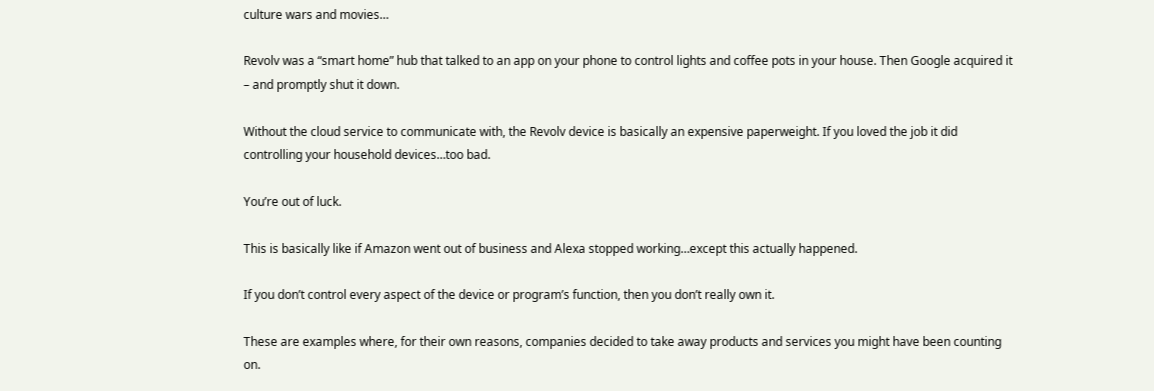culture wars and movies…

Revolv was a “smart home” hub that talked to an app on your phone to control lights and coffee pots in your house. Then Google acquired it – and promptly shut it down.

Without the cloud service to communicate with, the Revolv device is basically an expensive paperweight. If you loved the job it did controlling your household devices…too bad.

You’re out of luck.

This is basically like if Amazon went out of business and Alexa stopped working…except this actually happened.

If you don’t control every aspect of the device or program’s function, then you don’t really own it.

These are examples where, for their own reasons, companies decided to take away products and services you might have been counting on.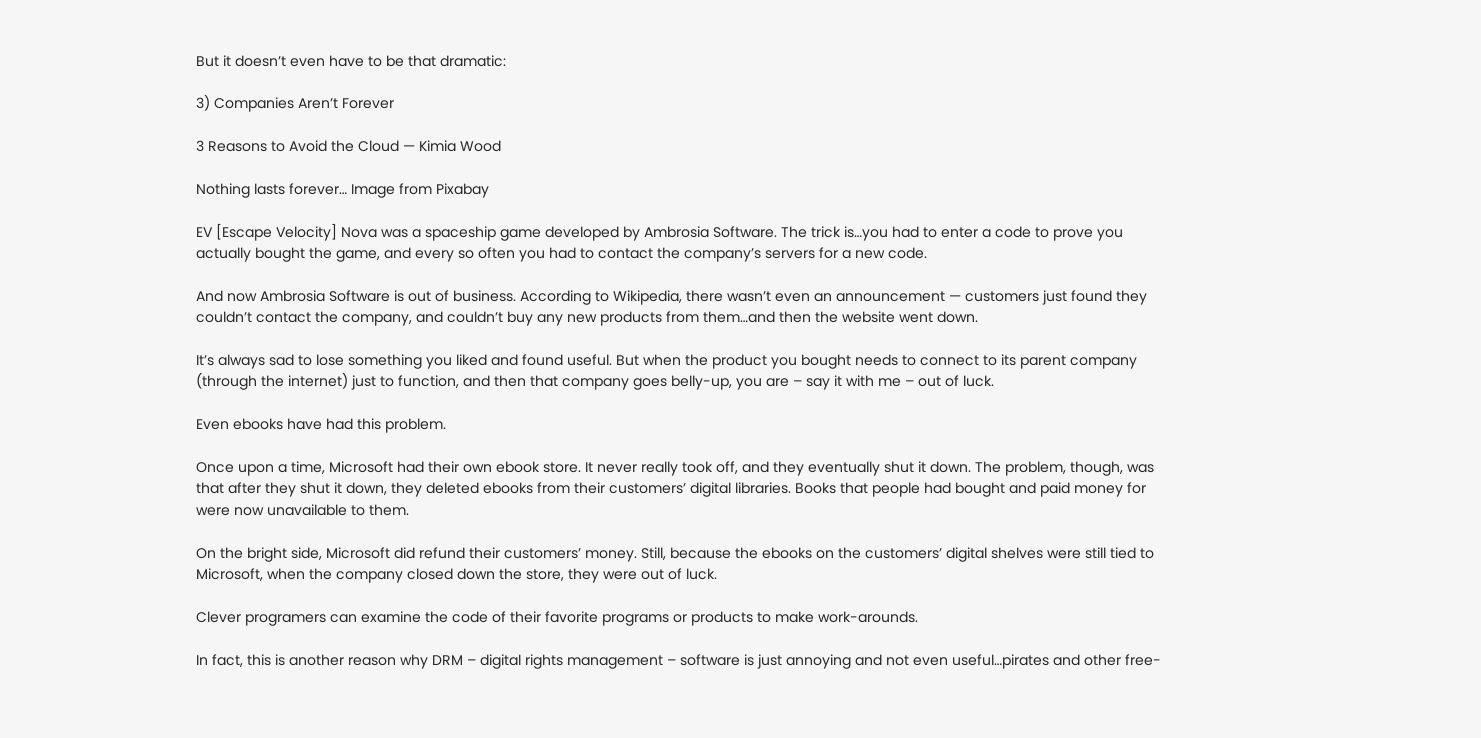But it doesn’t even have to be that dramatic:

3) Companies Aren’t Forever

3 Reasons to Avoid the Cloud — Kimia Wood

Nothing lasts forever… Image from Pixabay

EV [Escape Velocity] Nova was a spaceship game developed by Ambrosia Software. The trick is…you had to enter a code to prove you actually bought the game, and every so often you had to contact the company’s servers for a new code.

And now Ambrosia Software is out of business. According to Wikipedia, there wasn’t even an announcement — customers just found they couldn’t contact the company, and couldn’t buy any new products from them…and then the website went down.

It’s always sad to lose something you liked and found useful. But when the product you bought needs to connect to its parent company (through the internet) just to function, and then that company goes belly-up, you are – say it with me – out of luck.

Even ebooks have had this problem.

Once upon a time, Microsoft had their own ebook store. It never really took off, and they eventually shut it down. The problem, though, was that after they shut it down, they deleted ebooks from their customers’ digital libraries. Books that people had bought and paid money for were now unavailable to them.

On the bright side, Microsoft did refund their customers’ money. Still, because the ebooks on the customers’ digital shelves were still tied to Microsoft, when the company closed down the store, they were out of luck.

Clever programers can examine the code of their favorite programs or products to make work-arounds.

In fact, this is another reason why DRM – digital rights management – software is just annoying and not even useful…pirates and other free-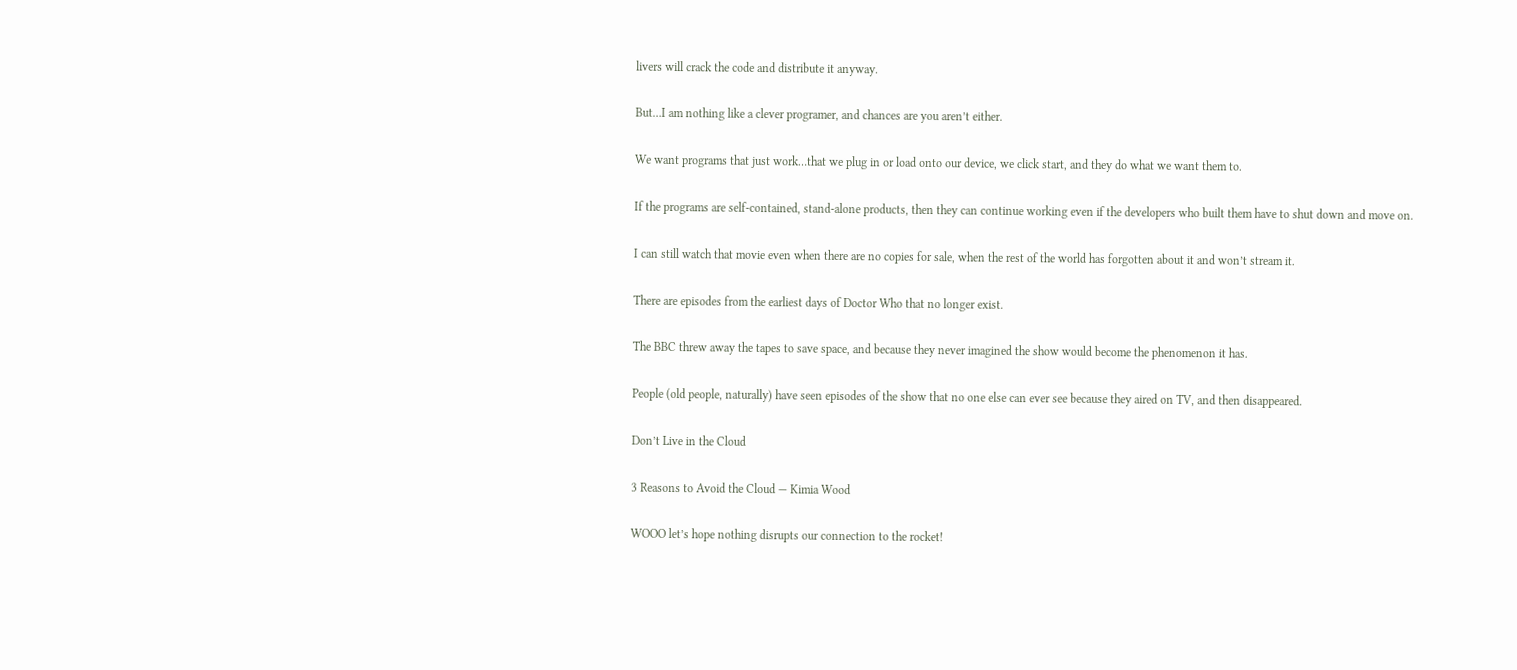livers will crack the code and distribute it anyway.

But…I am nothing like a clever programer, and chances are you aren’t either.

We want programs that just work…that we plug in or load onto our device, we click start, and they do what we want them to.

If the programs are self-contained, stand-alone products, then they can continue working even if the developers who built them have to shut down and move on.

I can still watch that movie even when there are no copies for sale, when the rest of the world has forgotten about it and won’t stream it.

There are episodes from the earliest days of Doctor Who that no longer exist.

The BBC threw away the tapes to save space, and because they never imagined the show would become the phenomenon it has.

People (old people, naturally) have seen episodes of the show that no one else can ever see because they aired on TV, and then disappeared.

Don’t Live in the Cloud

3 Reasons to Avoid the Cloud — Kimia Wood

WOOO let’s hope nothing disrupts our connection to the rocket!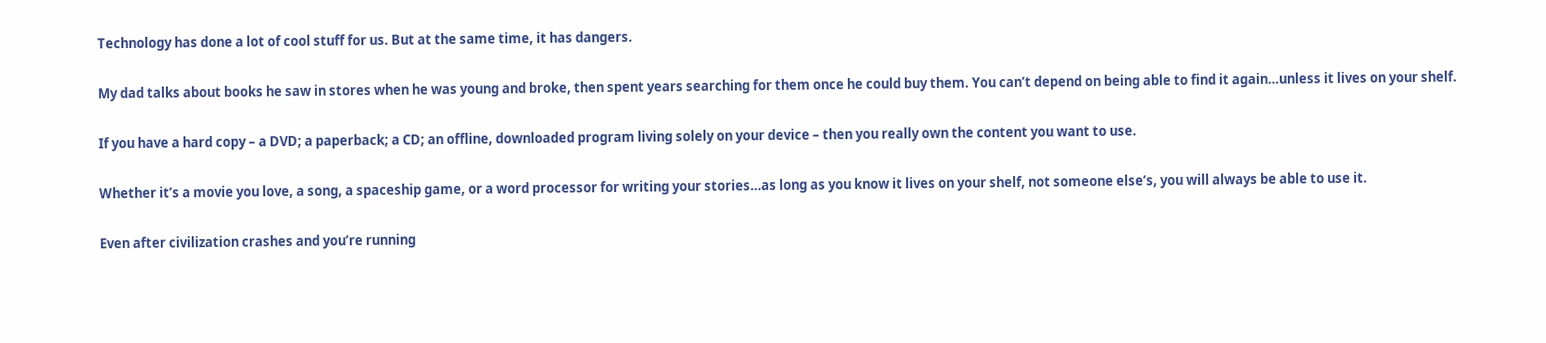Technology has done a lot of cool stuff for us. But at the same time, it has dangers.

My dad talks about books he saw in stores when he was young and broke, then spent years searching for them once he could buy them. You can’t depend on being able to find it again…unless it lives on your shelf.

If you have a hard copy – a DVD; a paperback; a CD; an offline, downloaded program living solely on your device – then you really own the content you want to use.

Whether it’s a movie you love, a song, a spaceship game, or a word processor for writing your stories…as long as you know it lives on your shelf, not someone else’s, you will always be able to use it.

Even after civilization crashes and you’re running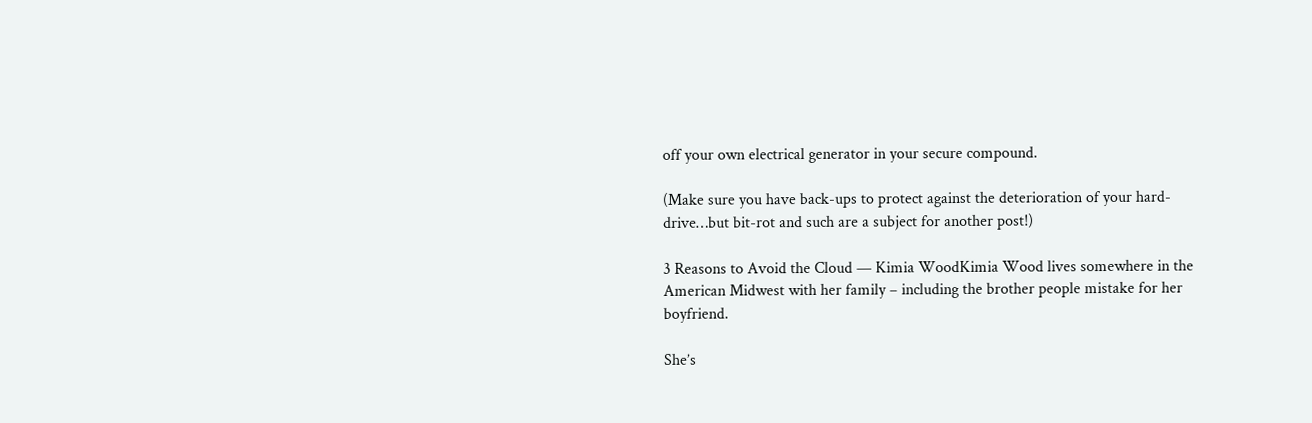off your own electrical generator in your secure compound.

(Make sure you have back-ups to protect against the deterioration of your hard-drive…but bit-rot and such are a subject for another post!)

3 Reasons to Avoid the Cloud — Kimia WoodKimia Wood lives somewhere in the American Midwest with her family – including the brother people mistake for her boyfriend.

She’s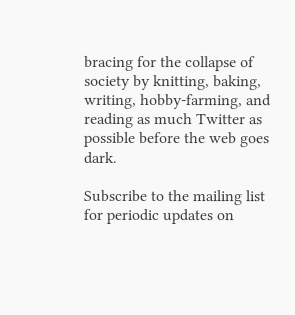bracing for the collapse of society by knitting, baking, writing, hobby-farming, and reading as much Twitter as possible before the web goes dark.

Subscribe to the mailing list for periodic updates on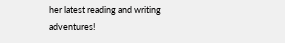her latest reading and writing adventures!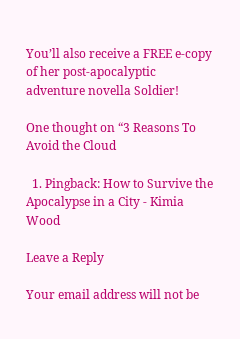You’ll also receive a FREE e-copy of her post-apocalyptic adventure novella Soldier!

One thought on “3 Reasons To Avoid the Cloud

  1. Pingback: How to Survive the Apocalypse in a City - Kimia Wood

Leave a Reply

Your email address will not be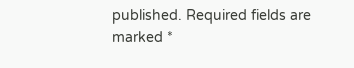published. Required fields are marked *